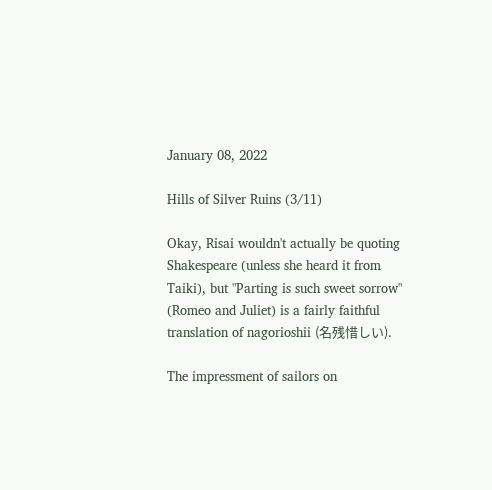January 08, 2022

Hills of Silver Ruins (3/11)

Okay, Risai wouldn't actually be quoting Shakespeare (unless she heard it from Taiki), but "Parting is such sweet sorrow" (Romeo and Juliet) is a fairly faithful translation of nagorioshii (名残惜しい).

The impressment of sailors on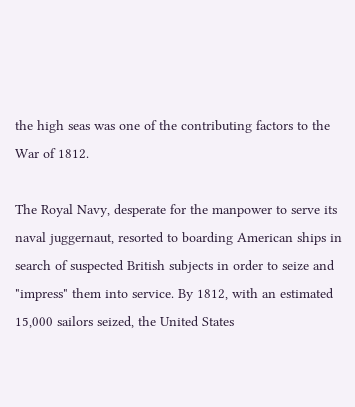the high seas was one of the contributing factors to the War of 1812.

The Royal Navy, desperate for the manpower to serve its naval juggernaut, resorted to boarding American ships in search of suspected British subjects in order to seize and "impress" them into service. By 1812, with an estimated 15,000 sailors seized, the United States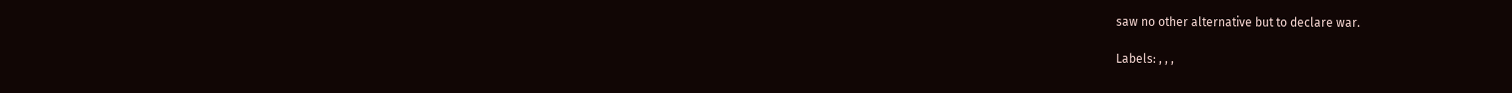saw no other alternative but to declare war.

Labels: , , ,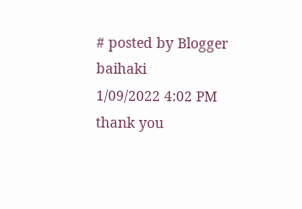# posted by Blogger baihaki
1/09/2022 4:02 PM
thank you